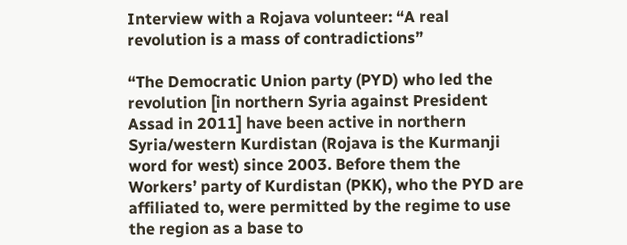Interview with a Rojava volunteer: “A real revolution is a mass of contradictions”

“The Democratic Union party (PYD) who led the revolution [in northern Syria against President Assad in 2011] have been active in northern Syria/western Kurdistan (Rojava is the Kurmanji word for west) since 2003. Before them the Workers’ party of Kurdistan (PKK), who the PYD are affiliated to, were permitted by the regime to use the region as a base to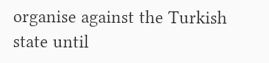organise against the Turkish state until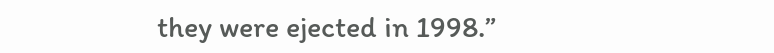they were ejected in 1998.”